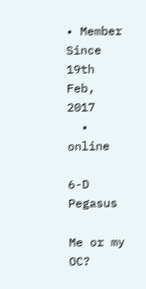• Member Since 19th Feb, 2017
  • online

6-D Pegasus

Me or my OC?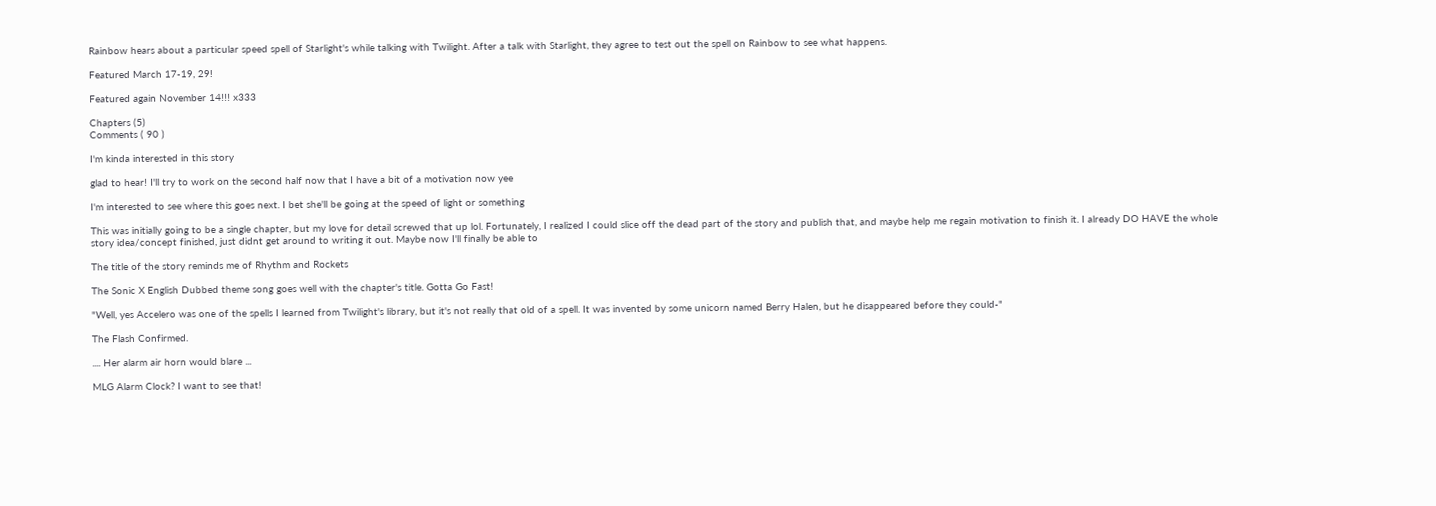Rainbow hears about a particular speed spell of Starlight's while talking with Twilight. After a talk with Starlight, they agree to test out the spell on Rainbow to see what happens.

Featured March 17-19, 29!

Featured again November 14!!! x333

Chapters (5)
Comments ( 90 )

I'm kinda interested in this story

glad to hear! I'll try to work on the second half now that I have a bit of a motivation now yee

I'm interested to see where this goes next. I bet she'll be going at the speed of light or something

This was initially going to be a single chapter, but my love for detail screwed that up lol. Fortunately, I realized I could slice off the dead part of the story and publish that, and maybe help me regain motivation to finish it. I already DO HAVE the whole story idea/concept finished, just didnt get around to writing it out. Maybe now I'll finally be able to

The title of the story reminds me of Rhythm and Rockets

The Sonic X English Dubbed theme song goes well with the chapter's title. Gotta Go Fast!

"Well, yes Accelero was one of the spells I learned from Twilight's library, but it's not really that old of a spell. It was invented by some unicorn named Berry Halen, but he disappeared before they could-"

The Flash Confirmed.

.... Her alarm air horn would blare ...

MLG Alarm Clock? I want to see that!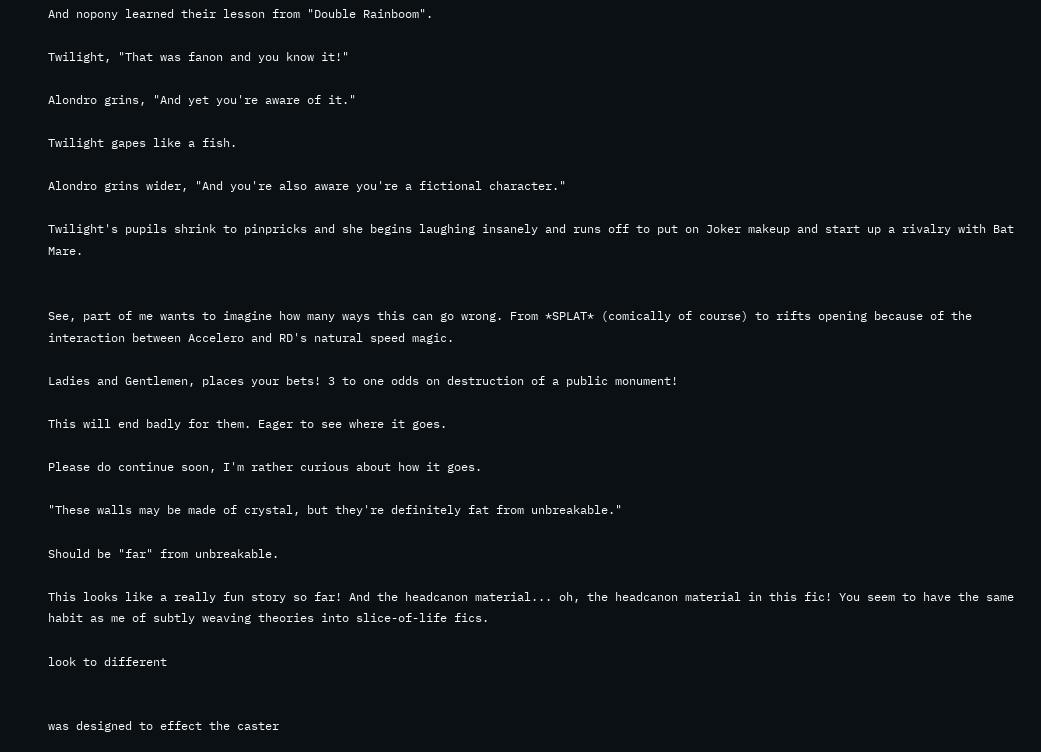And nopony learned their lesson from "Double Rainboom".

Twilight, "That was fanon and you know it!"

Alondro grins, "And yet you're aware of it."

Twilight gapes like a fish.

Alondro grins wider, "And you're also aware you're a fictional character."

Twilight's pupils shrink to pinpricks and she begins laughing insanely and runs off to put on Joker makeup and start up a rivalry with Bat Mare.


See, part of me wants to imagine how many ways this can go wrong. From *SPLAT* (comically of course) to rifts opening because of the interaction between Accelero and RD's natural speed magic.

Ladies and Gentlemen, places your bets! 3 to one odds on destruction of a public monument!

This will end badly for them. Eager to see where it goes.

Please do continue soon, I'm rather curious about how it goes.

"These walls may be made of crystal, but they're definitely fat from unbreakable."

Should be "far" from unbreakable.

This looks like a really fun story so far! And the headcanon material... oh, the headcanon material in this fic! You seem to have the same habit as me of subtly weaving theories into slice-of-life fics.

look to different


was designed to effect the caster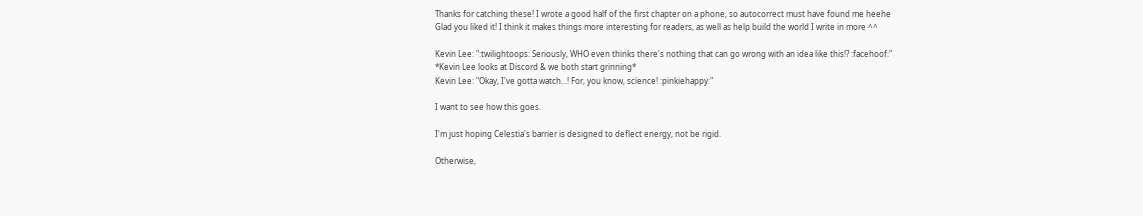Thanks for catching these! I wrote a good half of the first chapter on a phone, so autocorrect must have found me heehe
Glad you liked it! I think it makes things more interesting for readers, as well as help build the world I write in more ^^

Kevin Lee: ":twilightoops: Seriously, WHO even thinks there's nothing that can go wrong with an idea like this!? :facehoof:"
*Kevin Lee looks at Discord & we both start grinning*
Kevin Lee: "Okay, I've gotta watch...! For, you know, science! :pinkiehappy:"

I want to see how this goes.

I'm just hoping Celestia's barrier is designed to deflect energy, not be rigid.

Otherwise,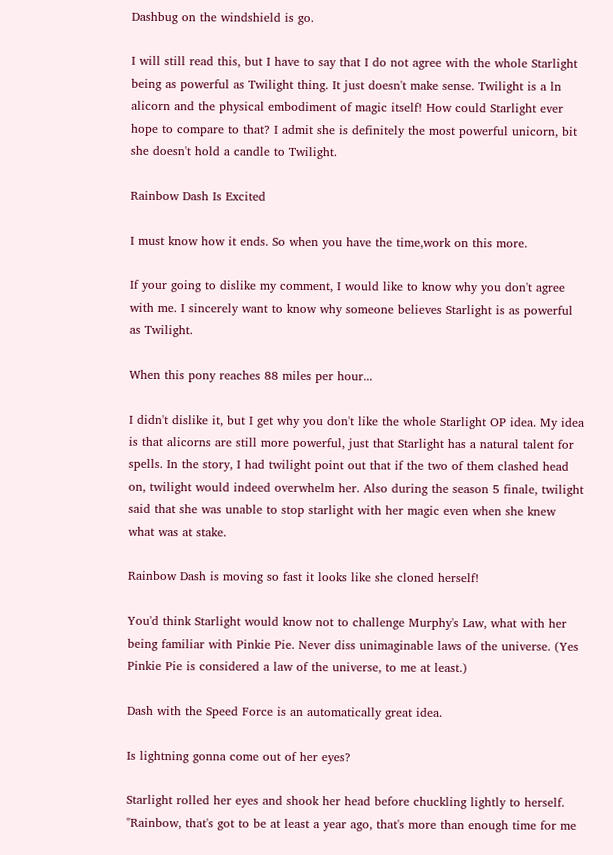Dashbug on the windshield is go.

I will still read this, but I have to say that I do not agree with the whole Starlight being as powerful as Twilight thing. It just doesn't make sense. Twilight is a ln alicorn and the physical embodiment of magic itself! How could Starlight ever hope to compare to that? I admit she is definitely the most powerful unicorn, bit she doesn't hold a candle to Twilight.

Rainbow Dash Is Excited

I must know how it ends. So when you have the time,work on this more.

If your going to dislike my comment, I would like to know why you don't agree with me. I sincerely want to know why someone believes Starlight is as powerful as Twilight.

When this pony reaches 88 miles per hour...

I didn't dislike it, but I get why you don't like the whole Starlight OP idea. My idea is that alicorns are still more powerful, just that Starlight has a natural talent for spells. In the story, I had twilight point out that if the two of them clashed head on, twilight would indeed overwhelm her. Also during the season 5 finale, twilight said that she was unable to stop starlight with her magic even when she knew what was at stake.

Rainbow Dash is moving so fast it looks like she cloned herself!

You'd think Starlight would know not to challenge Murphy's Law, what with her being familiar with Pinkie Pie. Never diss unimaginable laws of the universe. (Yes Pinkie Pie is considered a law of the universe, to me at least.)

Dash with the Speed Force is an automatically great idea.

Is lightning gonna come out of her eyes?

Starlight rolled her eyes and shook her head before chuckling lightly to herself. "Rainbow, that's got to be at least a year ago, that's more than enough time for me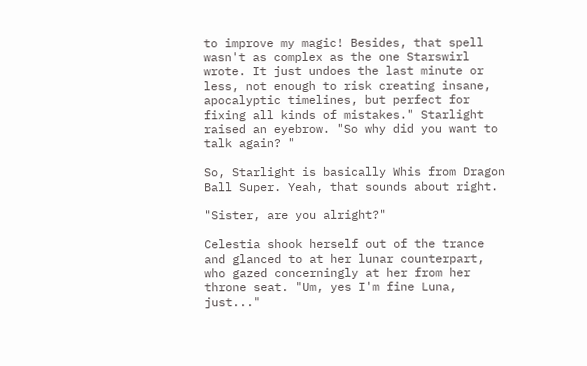to improve my magic! Besides, that spell wasn't as complex as the one Starswirl wrote. It just undoes the last minute or less, not enough to risk creating insane, apocalyptic timelines, but perfect for fixing all kinds of mistakes." Starlight raised an eyebrow. "So why did you want to talk again? "

So, Starlight is basically Whis from Dragon Ball Super. Yeah, that sounds about right.

"Sister, are you alright?"

Celestia shook herself out of the trance and glanced to at her lunar counterpart, who gazed concerningly at her from her throne seat. "Um, yes I'm fine Luna, just..."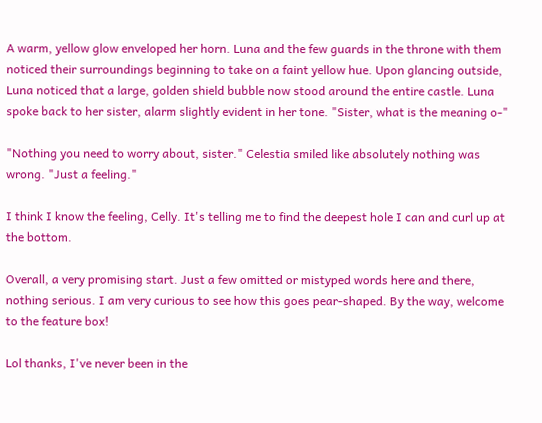A warm, yellow glow enveloped her horn. Luna and the few guards in the throne with them noticed their surroundings beginning to take on a faint yellow hue. Upon glancing outside, Luna noticed that a large, golden shield bubble now stood around the entire castle. Luna spoke back to her sister, alarm slightly evident in her tone. "Sister, what is the meaning o-"

"Nothing you need to worry about, sister." Celestia smiled like absolutely nothing was wrong. "Just a feeling."

I think I know the feeling, Celly. It's telling me to find the deepest hole I can and curl up at the bottom.

Overall, a very promising start. Just a few omitted or mistyped words here and there, nothing serious. I am very curious to see how this goes pear-shaped. By the way, welcome to the feature box!

Lol thanks, I've never been in the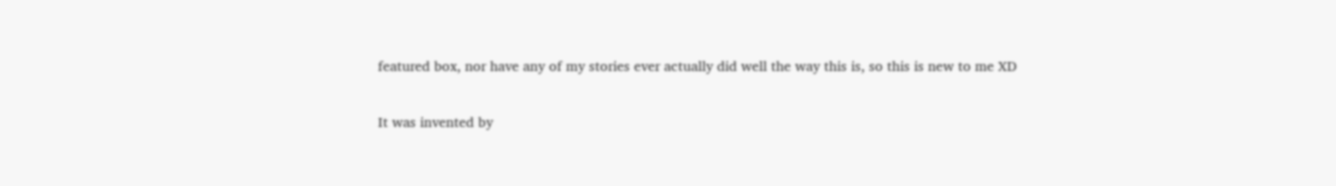featured box, nor have any of my stories ever actually did well the way this is, so this is new to me XD

It was invented by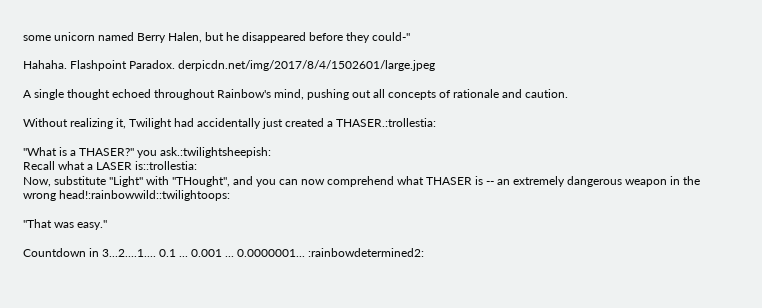some unicorn named Berry Halen, but he disappeared before they could-"

Hahaha. Flashpoint Paradox. derpicdn.net/img/2017/8/4/1502601/large.jpeg

A single thought echoed throughout Rainbow's mind, pushing out all concepts of rationale and caution.

Without realizing it, Twilight had accidentally just created a THASER.:trollestia:

"What is a THASER?" you ask.:twilightsheepish:
Recall what a LASER is::trollestia:
Now, substitute "Light" with "THought", and you can now comprehend what THASER is -- an extremely dangerous weapon in the wrong head!:rainbowwild::twilightoops:

"That was easy."

Countdown in 3...2....1.... 0.1 ... 0.001 ... 0.0000001... :rainbowdetermined2: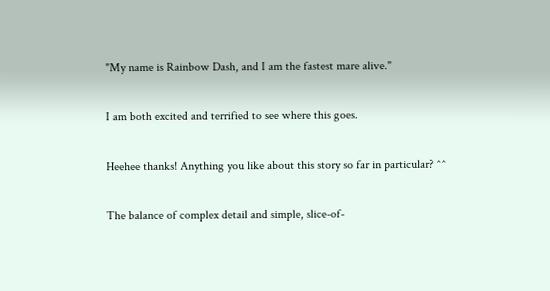"My name is Rainbow Dash, and I am the fastest mare alive."

I am both excited and terrified to see where this goes.

Heehee thanks! Anything you like about this story so far in particular? ^^

The balance of complex detail and simple, slice-of-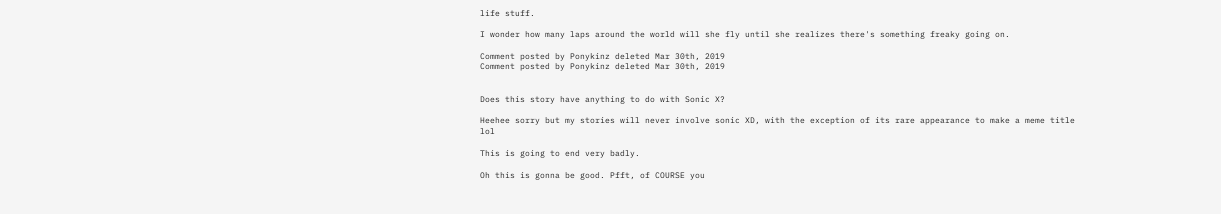life stuff.

I wonder how many laps around the world will she fly until she realizes there's something freaky going on.

Comment posted by Ponykinz deleted Mar 30th, 2019
Comment posted by Ponykinz deleted Mar 30th, 2019


Does this story have anything to do with Sonic X?

Heehee sorry but my stories will never involve sonic XD, with the exception of its rare appearance to make a meme title lol

This is going to end very badly.

Oh this is gonna be good. Pfft, of COURSE you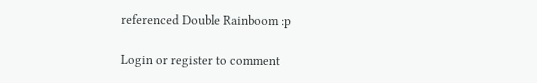referenced Double Rainboom :p

Login or register to comment